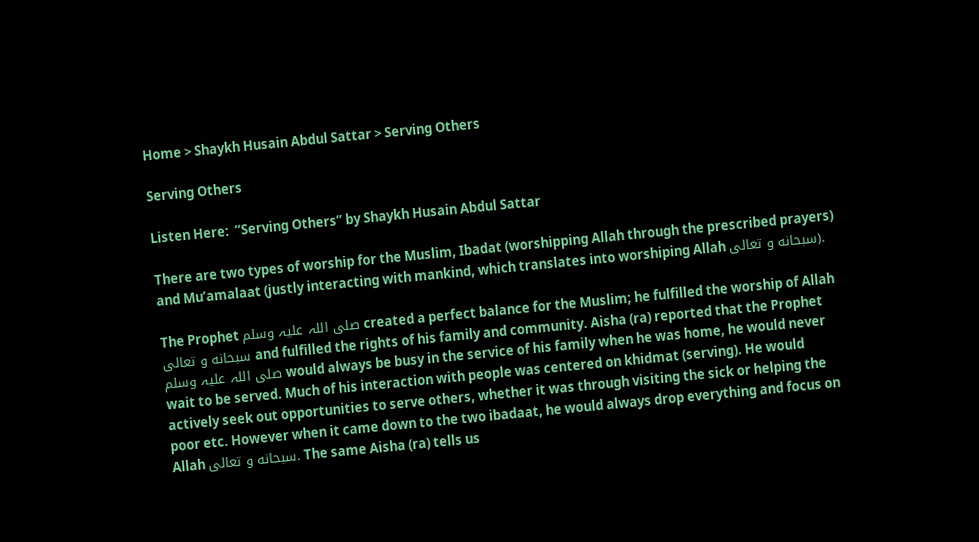Home > Shaykh Husain Abdul Sattar > Serving Others

Serving Others

Listen Here:  “Serving Others” by Shaykh Husain Abdul Sattar

There are two types of worship for the Muslim, Ibadat (worshipping Allah through the prescribed prayers) and Mu’amalaat (justly interacting with mankind, which translates into worshiping Allah سبحانه و تعالى).

The Prophet صلی اللہ علیہ وسلم created a perfect balance for the Muslim; he fulfilled the worship of Allah سبحانه و تعالى and fulfilled the rights of his family and community. Aisha (ra) reported that the Prophet صلی اللہ علیہ وسلم would always be busy in the service of his family when he was home, he would never wait to be served. Much of his interaction with people was centered on khidmat (serving). He would actively seek out opportunities to serve others, whether it was through visiting the sick or helping the poor etc. However when it came down to the two ibadaat, he would always drop everything and focus on Allah سبحانه و تعالى. The same Aisha (ra) tells us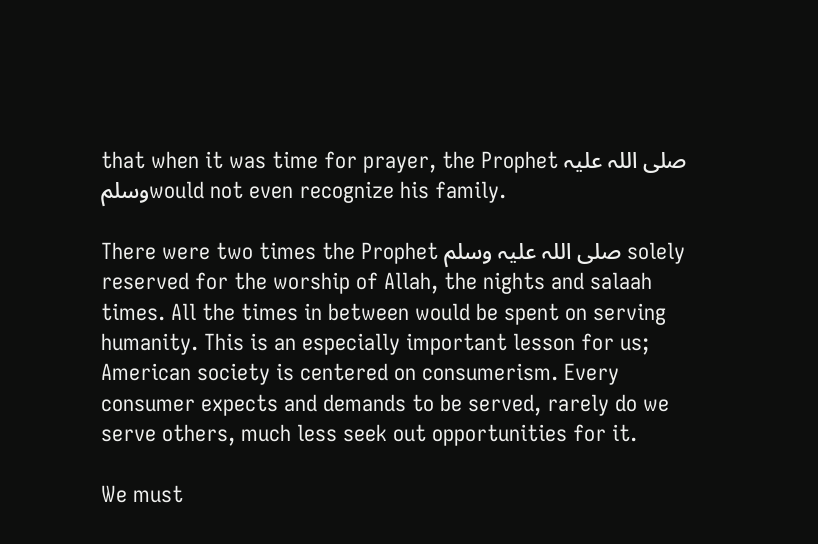that when it was time for prayer, the Prophet صلی اللہ علیہ وسلمwould not even recognize his family.

There were two times the Prophet صلی اللہ علیہ وسلم solely reserved for the worship of Allah, the nights and salaah times. All the times in between would be spent on serving humanity. This is an especially important lesson for us; American society is centered on consumerism. Every consumer expects and demands to be served, rarely do we serve others, much less seek out opportunities for it.

We must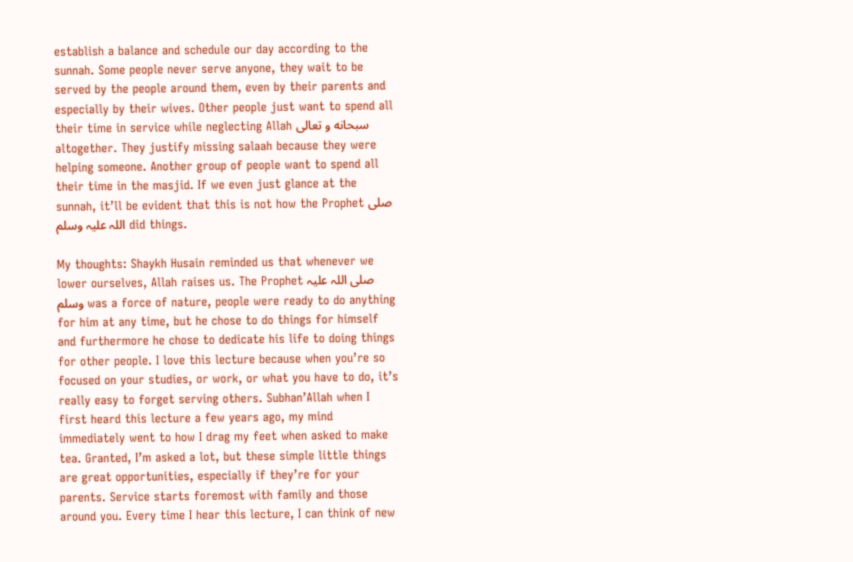establish a balance and schedule our day according to the sunnah. Some people never serve anyone, they wait to be served by the people around them, even by their parents and especially by their wives. Other people just want to spend all their time in service while neglecting Allah سبحانه و تعالى altogether. They justify missing salaah because they were helping someone. Another group of people want to spend all their time in the masjid. If we even just glance at the sunnah, it’ll be evident that this is not how the Prophet صلی اللہ علیہ وسلم did things.

My thoughts: Shaykh Husain reminded us that whenever we lower ourselves, Allah raises us. The Prophet صلی اللہ علیہ وسلم was a force of nature, people were ready to do anything for him at any time, but he chose to do things for himself and furthermore he chose to dedicate his life to doing things for other people. I love this lecture because when you’re so focused on your studies, or work, or what you have to do, it’s really easy to forget serving others. Subhan’Allah when I first heard this lecture a few years ago, my mind immediately went to how I drag my feet when asked to make tea. Granted, I’m asked a lot, but these simple little things are great opportunities, especially if they’re for your parents. Service starts foremost with family and those around you. Every time I hear this lecture, I can think of new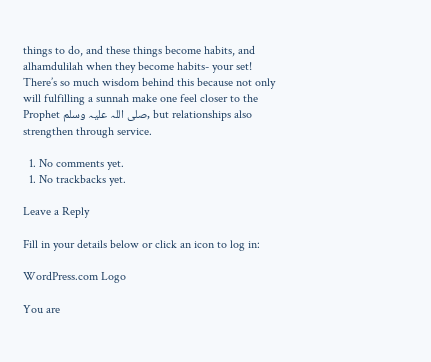things to do, and these things become habits, and alhamdulilah when they become habits- your set! There’s so much wisdom behind this because not only will fulfilling a sunnah make one feel closer to the Prophet صلی اللہ علیہ وسلم, but relationships also strengthen through service.

  1. No comments yet.
  1. No trackbacks yet.

Leave a Reply

Fill in your details below or click an icon to log in:

WordPress.com Logo

You are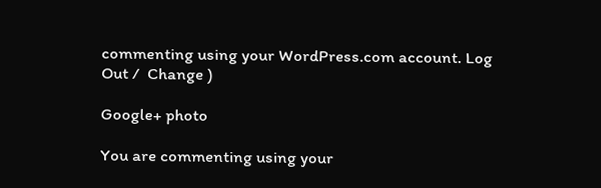commenting using your WordPress.com account. Log Out /  Change )

Google+ photo

You are commenting using your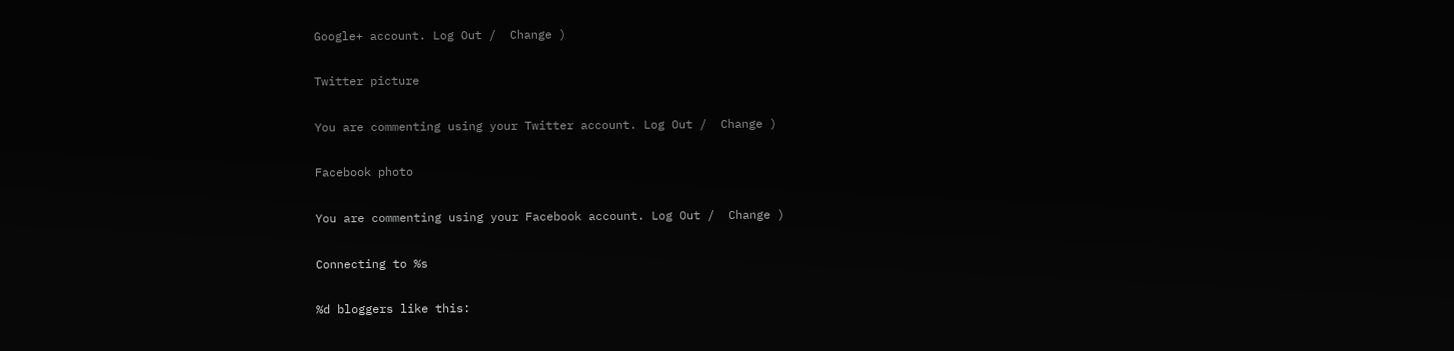Google+ account. Log Out /  Change )

Twitter picture

You are commenting using your Twitter account. Log Out /  Change )

Facebook photo

You are commenting using your Facebook account. Log Out /  Change )

Connecting to %s

%d bloggers like this: